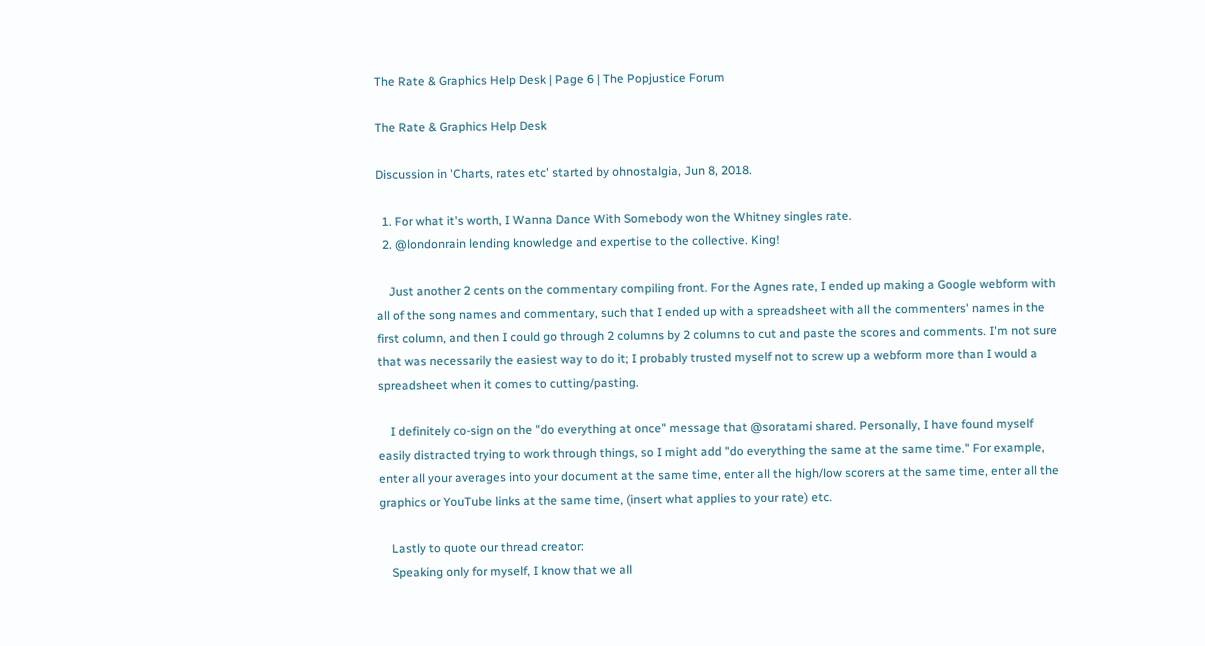The Rate & Graphics Help Desk | Page 6 | The Popjustice Forum

The Rate & Graphics Help Desk

Discussion in 'Charts, rates etc' started by ohnostalgia, Jun 8, 2018.

  1. For what it's worth, I Wanna Dance With Somebody won the Whitney singles rate.
  2. @londonrain lending knowledge and expertise to the collective. King!

    Just another 2 cents on the commentary compiling front. For the Agnes rate, I ended up making a Google webform with all of the song names and commentary, such that I ended up with a spreadsheet with all the commenters' names in the first column, and then I could go through 2 columns by 2 columns to cut and paste the scores and comments. I'm not sure that was necessarily the easiest way to do it; I probably trusted myself not to screw up a webform more than I would a spreadsheet when it comes to cutting/pasting.

    I definitely co-sign on the "do everything at once" message that @soratami shared. Personally, I have found myself easily distracted trying to work through things, so I might add "do everything the same at the same time." For example, enter all your averages into your document at the same time, enter all the high/low scorers at the same time, enter all the graphics or YouTube links at the same time, (insert what applies to your rate) etc.

    Lastly to quote our thread creator:
    Speaking only for myself, I know that we all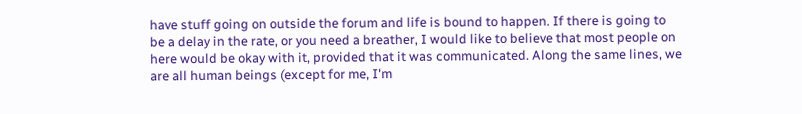have stuff going on outside the forum and life is bound to happen. If there is going to be a delay in the rate, or you need a breather, I would like to believe that most people on here would be okay with it, provided that it was communicated. Along the same lines, we are all human beings (except for me, I'm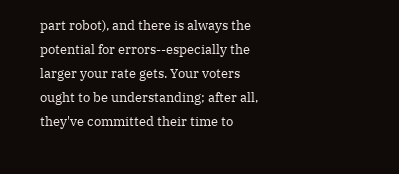part robot), and there is always the potential for errors--especially the larger your rate gets. Your voters ought to be understanding; after all, they've committed their time to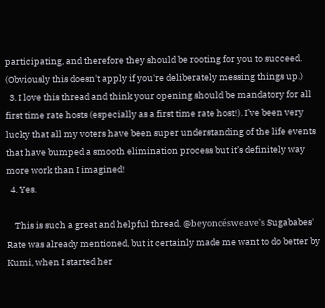participating, and therefore they should be rooting for you to succeed. (Obviously this doesn't apply if you're deliberately messing things up.)
  3. I love this thread and think your opening should be mandatory for all first time rate hosts (especially as a first time rate host!). I’ve been very lucky that all my voters have been super understanding of the life events that have bumped a smooth elimination process but it’s definitely way more work than I imagined!
  4. Yes.

    This is such a great and helpful thread. @beyoncésweave's Sugababes' Rate was already mentioned, but it certainly made me want to do better by Kumi, when I started her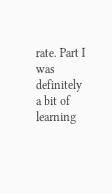rate. Part I was definitely a bit of learning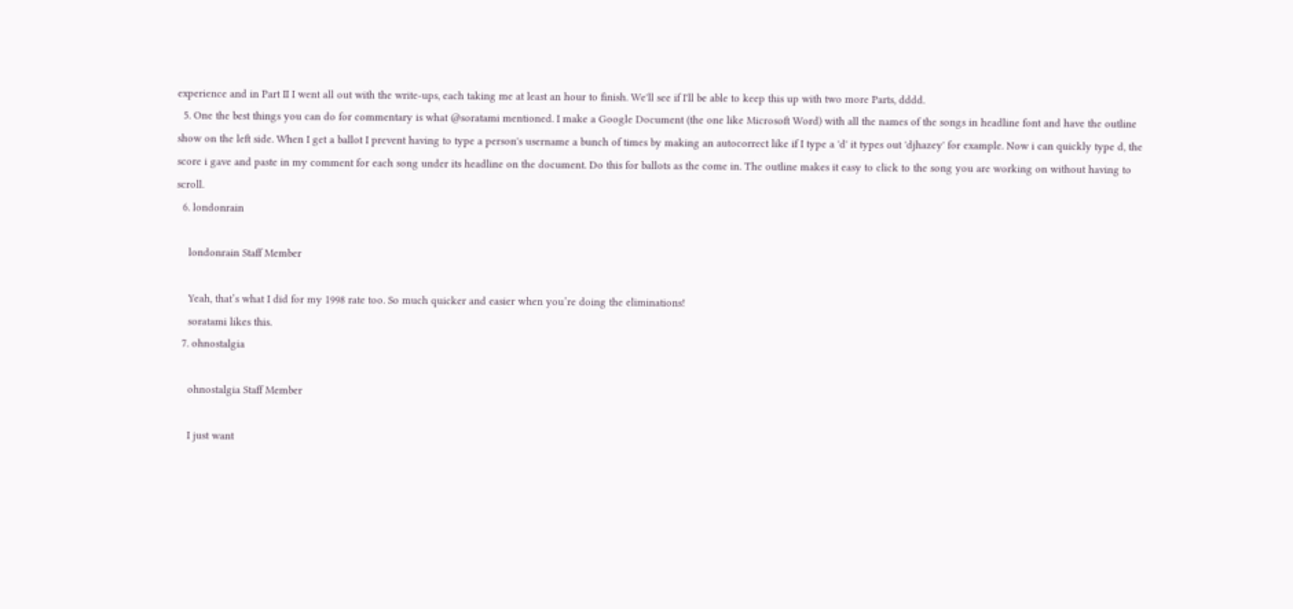experience and in Part II I went all out with the write-ups, each taking me at least an hour to finish. We'll see if I'll be able to keep this up with two more Parts, dddd.
  5. One the best things you can do for commentary is what @soratami mentioned. I make a Google Document (the one like Microsoft Word) with all the names of the songs in headline font and have the outline show on the left side. When I get a ballot I prevent having to type a person's username a bunch of times by making an autocorrect like if I type a 'd' it types out 'djhazey' for example. Now i can quickly type d, the score i gave and paste in my comment for each song under its headline on the document. Do this for ballots as the come in. The outline makes it easy to click to the song you are working on without having to scroll.
  6. londonrain

    londonrain Staff Member

    Yeah, that’s what I did for my 1998 rate too. So much quicker and easier when you’re doing the eliminations!
    soratami likes this.
  7. ohnostalgia

    ohnostalgia Staff Member

    I just want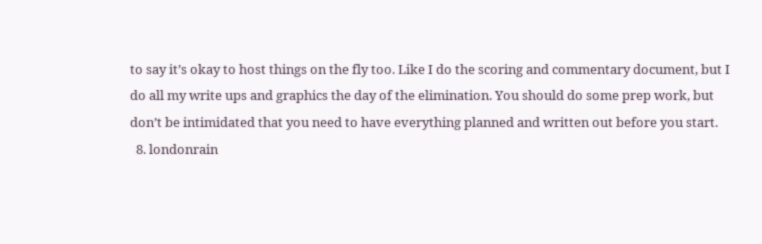to say it’s okay to host things on the fly too. Like I do the scoring and commentary document, but I do all my write ups and graphics the day of the elimination. You should do some prep work, but don’t be intimidated that you need to have everything planned and written out before you start.
  8. londonrain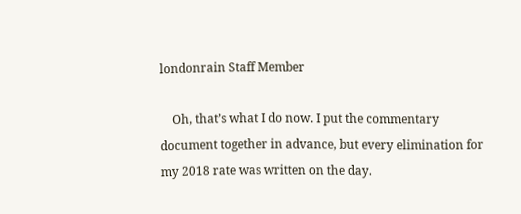londonrain Staff Member

    Oh, that’s what I do now. I put the commentary document together in advance, but every elimination for my 2018 rate was written on the day.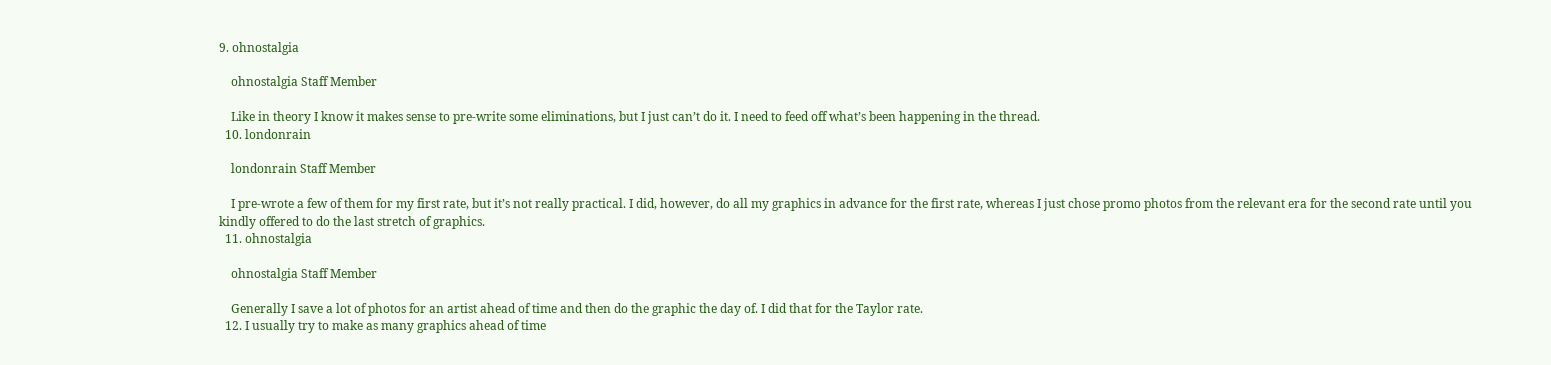9. ohnostalgia

    ohnostalgia Staff Member

    Like in theory I know it makes sense to pre-write some eliminations, but I just can’t do it. I need to feed off what’s been happening in the thread.
  10. londonrain

    londonrain Staff Member

    I pre-wrote a few of them for my first rate, but it’s not really practical. I did, however, do all my graphics in advance for the first rate, whereas I just chose promo photos from the relevant era for the second rate until you kindly offered to do the last stretch of graphics.
  11. ohnostalgia

    ohnostalgia Staff Member

    Generally I save a lot of photos for an artist ahead of time and then do the graphic the day of. I did that for the Taylor rate.
  12. I usually try to make as many graphics ahead of time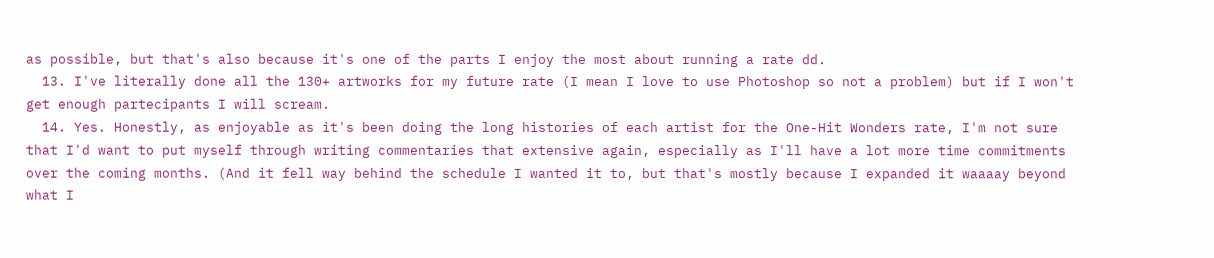as possible, but that's also because it's one of the parts I enjoy the most about running a rate dd.
  13. I've literally done all the 130+ artworks for my future rate (I mean I love to use Photoshop so not a problem) but if I won't get enough partecipants I will scream.
  14. Yes. Honestly, as enjoyable as it's been doing the long histories of each artist for the One-Hit Wonders rate, I'm not sure that I'd want to put myself through writing commentaries that extensive again, especially as I'll have a lot more time commitments over the coming months. (And it fell way behind the schedule I wanted it to, but that's mostly because I expanded it waaaay beyond what I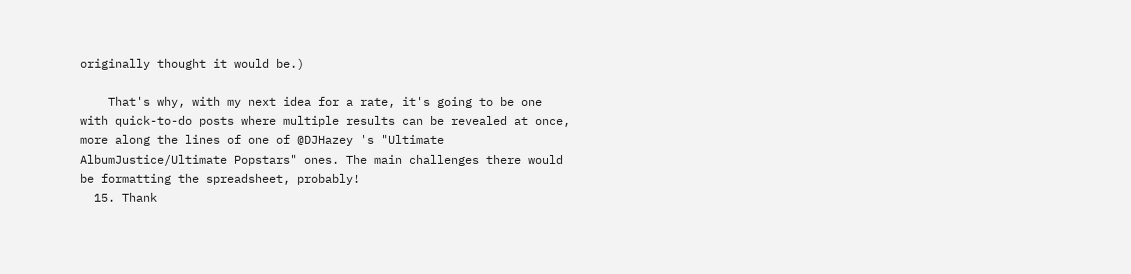originally thought it would be.)

    That's why, with my next idea for a rate, it's going to be one with quick-to-do posts where multiple results can be revealed at once, more along the lines of one of @DJHazey 's "Ultimate AlbumJustice/Ultimate Popstars" ones. The main challenges there would be formatting the spreadsheet, probably!
  15. Thank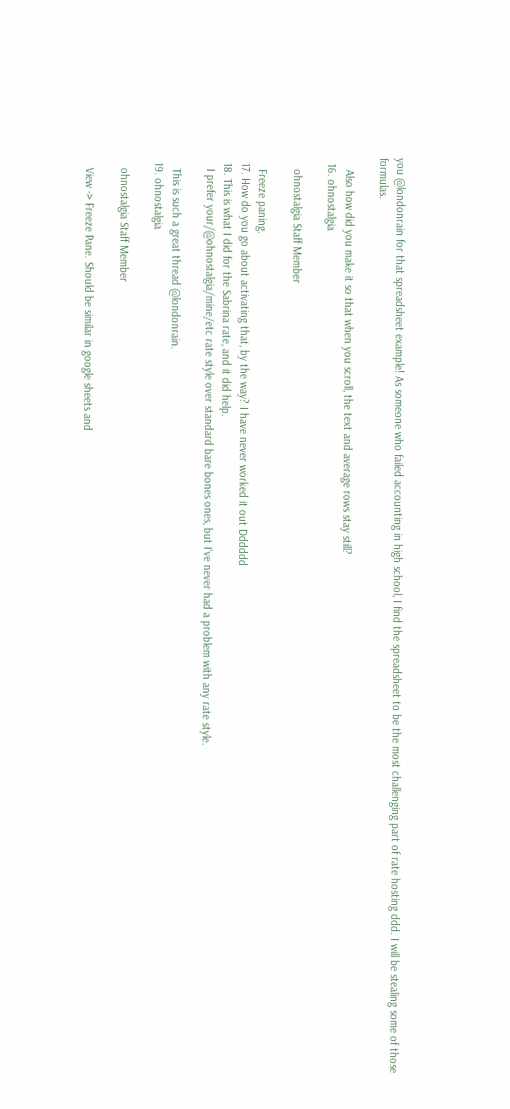you @londonrain for that spreadsheet example! As someone who failed accounting in high school, I find the spreadsheet to be the most challenging part of rate hosting ddd. I will be stealing some of those formulas.

    Also how did you make it so that when you scroll, the text and average rows stay still?
  16. ohnostalgia

    ohnostalgia Staff Member

    Freeze paning.
  17. How do you go about activating that, by the way? I have never worked it out Dddddd
  18. This is what I did for the Sabrina rate, and it did help.
    I prefer your/@ohnostalgia/mine/etc rate style over standard bare bones ones, but I've never had a problem with any rate style.

    This is such a great thread @londonrain.
  19. ohnostalgia

    ohnostalgia Staff Member

    View -> Freeze Pane. Should be similar in google sheets and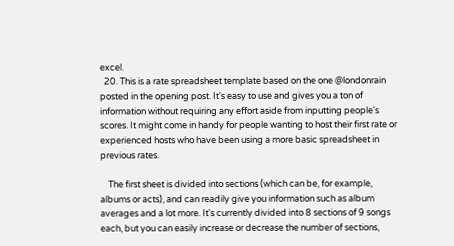excel.
  20. This is a rate spreadsheet template based on the one @londonrain posted in the opening post. It's easy to use and gives you a ton of information without requiring any effort aside from inputting people's scores. It might come in handy for people wanting to host their first rate or experienced hosts who have been using a more basic spreadsheet in previous rates.

    The first sheet is divided into sections (which can be, for example, albums or acts), and can readily give you information such as album averages and a lot more. It's currently divided into 8 sections of 9 songs each, but you can easily increase or decrease the number of sections,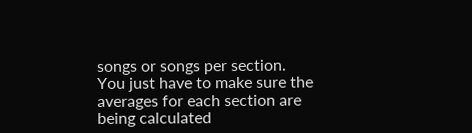songs or songs per section. You just have to make sure the averages for each section are being calculated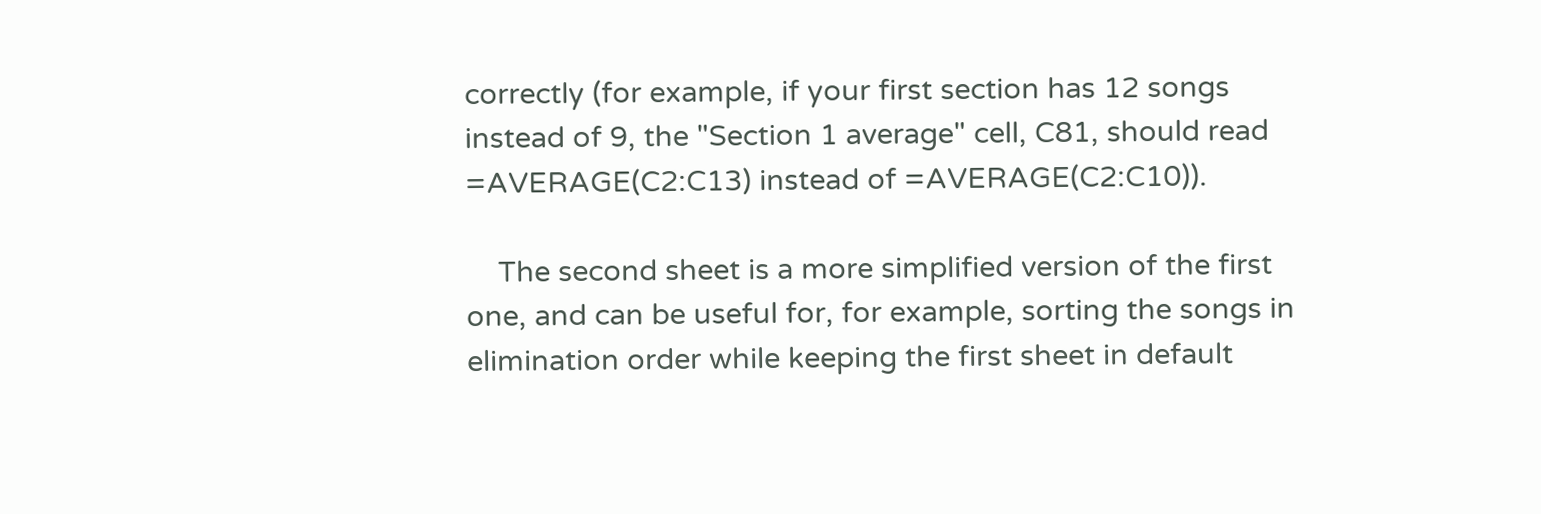correctly (for example, if your first section has 12 songs instead of 9, the "Section 1 average" cell, C81, should read =AVERAGE(C2:C13) instead of =AVERAGE(C2:C10)).

    The second sheet is a more simplified version of the first one, and can be useful for, for example, sorting the songs in elimination order while keeping the first sheet in default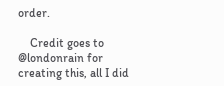order.

    Credit goes to @londonrain for creating this, all I did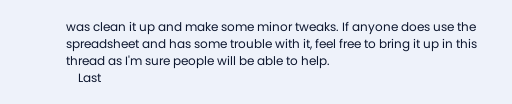was clean it up and make some minor tweaks. If anyone does use the spreadsheet and has some trouble with it, feel free to bring it up in this thread as I'm sure people will be able to help.
    Last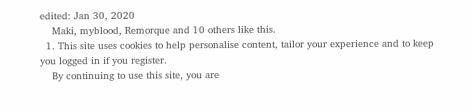edited: Jan 30, 2020
    Maki, myblood, Remorque and 10 others like this.
  1. This site uses cookies to help personalise content, tailor your experience and to keep you logged in if you register.
    By continuing to use this site, you are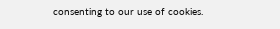consenting to our use of cookies.